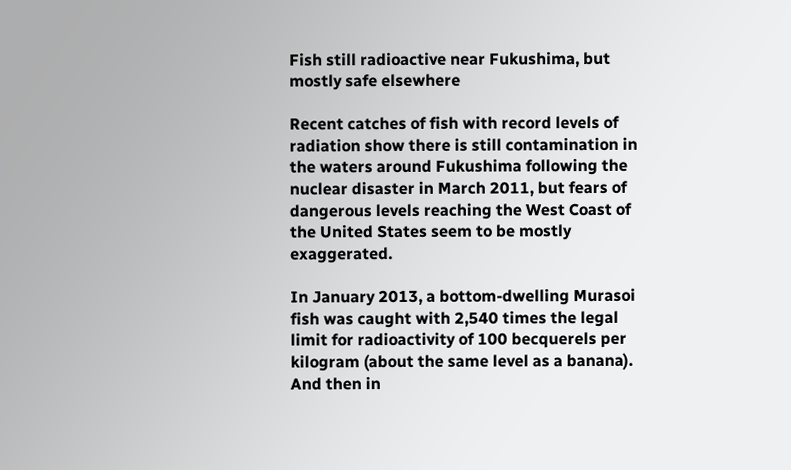Fish still radioactive near Fukushima, but mostly safe elsewhere

Recent catches of fish with record levels of radiation show there is still contamination in the waters around Fukushima following the nuclear disaster in March 2011, but fears of dangerous levels reaching the West Coast of the United States seem to be mostly exaggerated.

In January 2013, a bottom-dwelling Murasoi fish was caught with 2,540 times the legal limit for radioactivity of 100 becquerels per kilogram (about the same level as a banana). And then in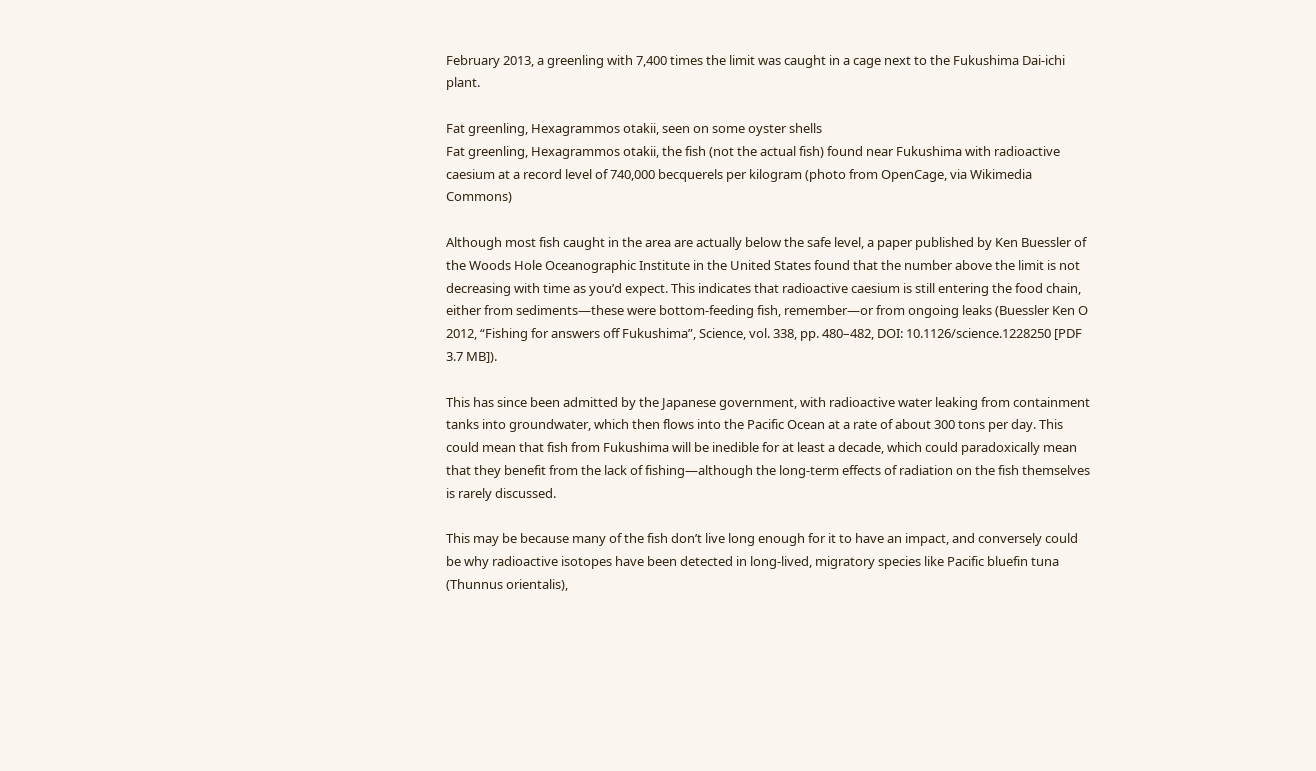February 2013, a greenling with 7,400 times the limit was caught in a cage next to the Fukushima Dai-ichi plant.

Fat greenling, Hexagrammos otakii, seen on some oyster shells
Fat greenling, Hexagrammos otakii, the fish (not the actual fish) found near Fukushima with radioactive caesium at a record level of 740,000 becquerels per kilogram (photo from OpenCage, via Wikimedia Commons)

Although most fish caught in the area are actually below the safe level, a paper published by Ken Buessler of the Woods Hole Oceanographic Institute in the United States found that the number above the limit is not decreasing with time as you’d expect. This indicates that radioactive caesium is still entering the food chain, either from sediments—these were bottom-feeding fish, remember—or from ongoing leaks (Buessler Ken O 2012, “Fishing for answers off Fukushima”, Science, vol. 338, pp. 480–482, DOI: 10.1126/science.1228250 [PDF 3.7 MB]).

This has since been admitted by the Japanese government, with radioactive water leaking from containment tanks into groundwater, which then flows into the Pacific Ocean at a rate of about 300 tons per day. This could mean that fish from Fukushima will be inedible for at least a decade, which could paradoxically mean that they benefit from the lack of fishing—although the long-term effects of radiation on the fish themselves is rarely discussed.

This may be because many of the fish don’t live long enough for it to have an impact, and conversely could be why radioactive isotopes have been detected in long-lived, migratory species like Pacific bluefin tuna (Thunnus orientalis),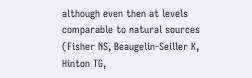although even then at levels comparable to natural sources (Fisher NS, Beaugelin-Seiller K, Hinton TG,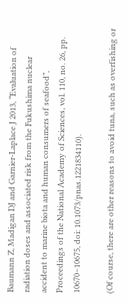Baumann Z, Madigan DJ and Garnier-Laplace J 2013, “Evaluation of radiation doses and associated risk from the Fukushima nuclear accident to marine biota and human consumers of seafood”, Proceedings of the National Academy of Sciences, vol. 110, no. 26, pp. 10670–10675, doi: 10.1073/pnas.1221834110).

(Of course, there are other reasons to avoid tuna, such as overfishing or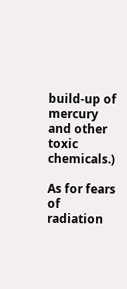build-up of mercury and other toxic chemicals.)

As for fears of radiation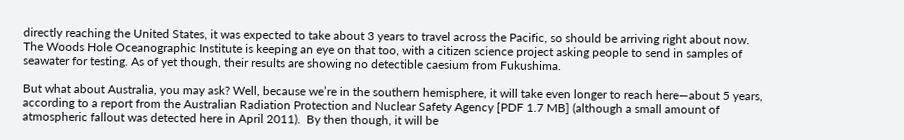directly reaching the United States, it was expected to take about 3 years to travel across the Pacific, so should be arriving right about now. The Woods Hole Oceanographic Institute is keeping an eye on that too, with a citizen science project asking people to send in samples of seawater for testing. As of yet though, their results are showing no detectible caesium from Fukushima.

But what about Australia, you may ask? Well, because we’re in the southern hemisphere, it will take even longer to reach here—about 5 years, according to a report from the Australian Radiation Protection and Nuclear Safety Agency [PDF 1.7 MB] (although a small amount of atmospheric fallout was detected here in April 2011).  By then though, it will be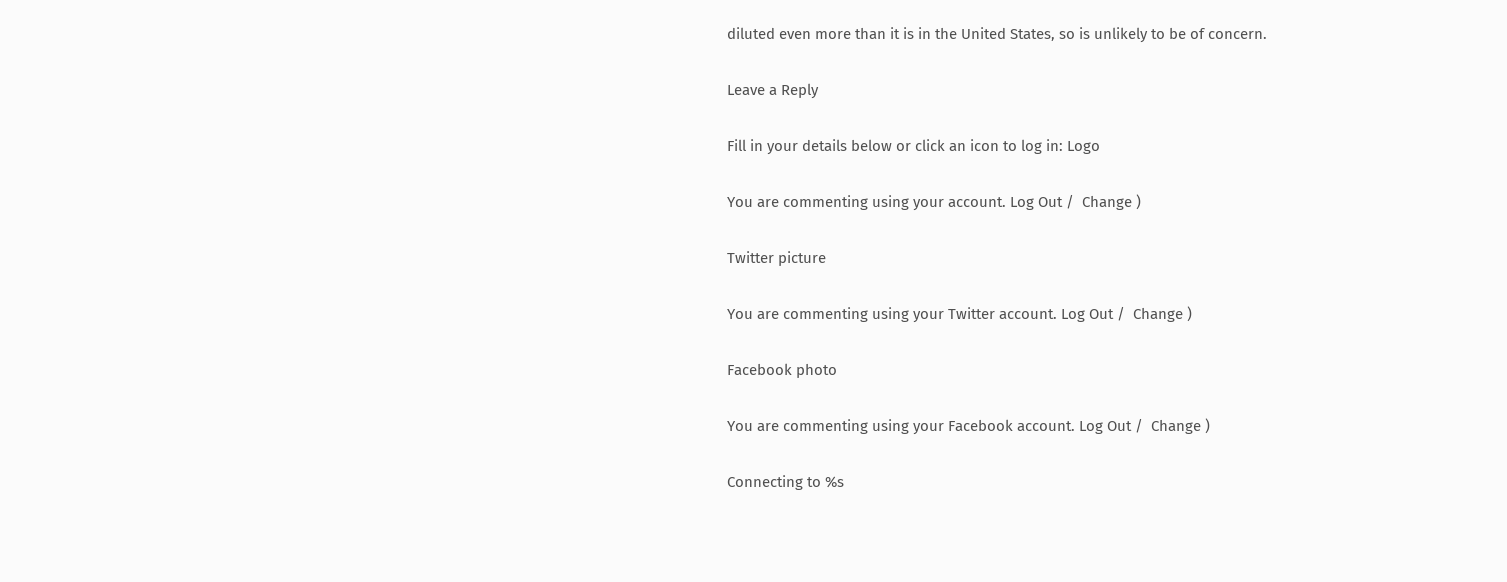diluted even more than it is in the United States, so is unlikely to be of concern.

Leave a Reply

Fill in your details below or click an icon to log in: Logo

You are commenting using your account. Log Out /  Change )

Twitter picture

You are commenting using your Twitter account. Log Out /  Change )

Facebook photo

You are commenting using your Facebook account. Log Out /  Change )

Connecting to %s